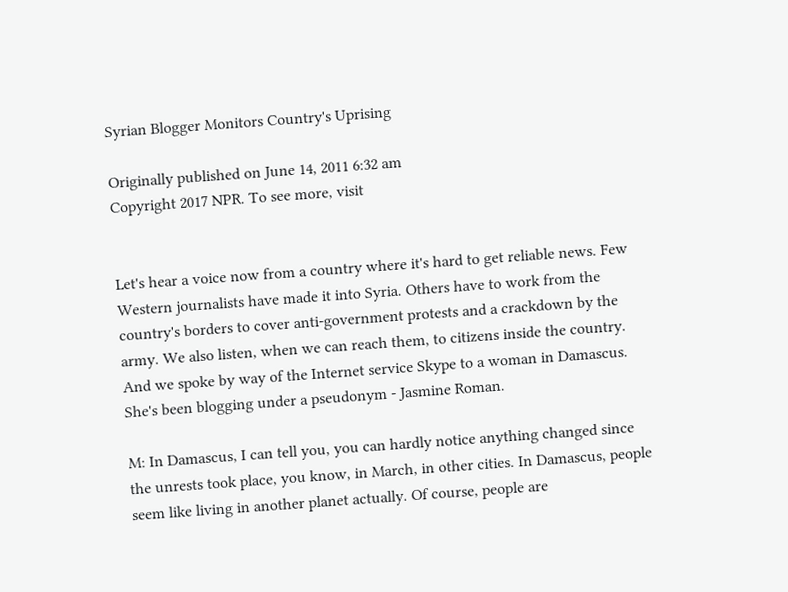Syrian Blogger Monitors Country's Uprising

Originally published on June 14, 2011 6:32 am
Copyright 2017 NPR. To see more, visit


Let's hear a voice now from a country where it's hard to get reliable news. Few Western journalists have made it into Syria. Others have to work from the country's borders to cover anti-government protests and a crackdown by the army. We also listen, when we can reach them, to citizens inside the country. And we spoke by way of the Internet service Skype to a woman in Damascus. She's been blogging under a pseudonym - Jasmine Roman.

M: In Damascus, I can tell you, you can hardly notice anything changed since the unrests took place, you know, in March, in other cities. In Damascus, people seem like living in another planet actually. Of course, people are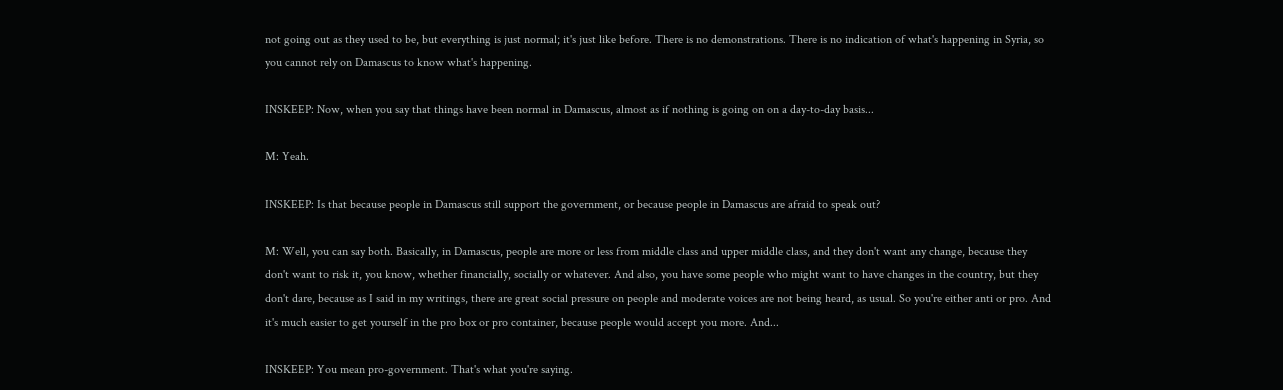not going out as they used to be, but everything is just normal; it's just like before. There is no demonstrations. There is no indication of what's happening in Syria, so you cannot rely on Damascus to know what's happening.

INSKEEP: Now, when you say that things have been normal in Damascus, almost as if nothing is going on on a day-to-day basis...

M: Yeah.

INSKEEP: Is that because people in Damascus still support the government, or because people in Damascus are afraid to speak out?

M: Well, you can say both. Basically, in Damascus, people are more or less from middle class and upper middle class, and they don't want any change, because they don't want to risk it, you know, whether financially, socially or whatever. And also, you have some people who might want to have changes in the country, but they don't dare, because as I said in my writings, there are great social pressure on people and moderate voices are not being heard, as usual. So you're either anti or pro. And it's much easier to get yourself in the pro box or pro container, because people would accept you more. And...

INSKEEP: You mean pro-government. That's what you're saying.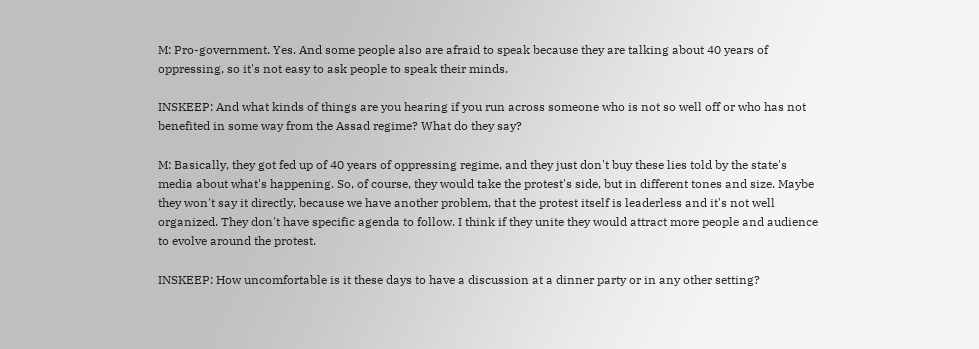M: Pro-government. Yes. And some people also are afraid to speak because they are talking about 40 years of oppressing, so it's not easy to ask people to speak their minds.

INSKEEP: And what kinds of things are you hearing if you run across someone who is not so well off or who has not benefited in some way from the Assad regime? What do they say?

M: Basically, they got fed up of 40 years of oppressing regime, and they just don't buy these lies told by the state's media about what's happening. So, of course, they would take the protest's side, but in different tones and size. Maybe they won't say it directly, because we have another problem, that the protest itself is leaderless and it's not well organized. They don't have specific agenda to follow. I think if they unite they would attract more people and audience to evolve around the protest.

INSKEEP: How uncomfortable is it these days to have a discussion at a dinner party or in any other setting?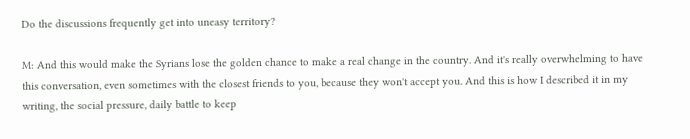Do the discussions frequently get into uneasy territory?

M: And this would make the Syrians lose the golden chance to make a real change in the country. And it's really overwhelming to have this conversation, even sometimes with the closest friends to you, because they won't accept you. And this is how I described it in my writing, the social pressure, daily battle to keep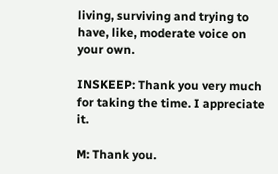living, surviving and trying to have, like, moderate voice on your own.

INSKEEP: Thank you very much for taking the time. I appreciate it.

M: Thank you.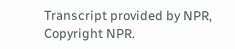Transcript provided by NPR, Copyright NPR.